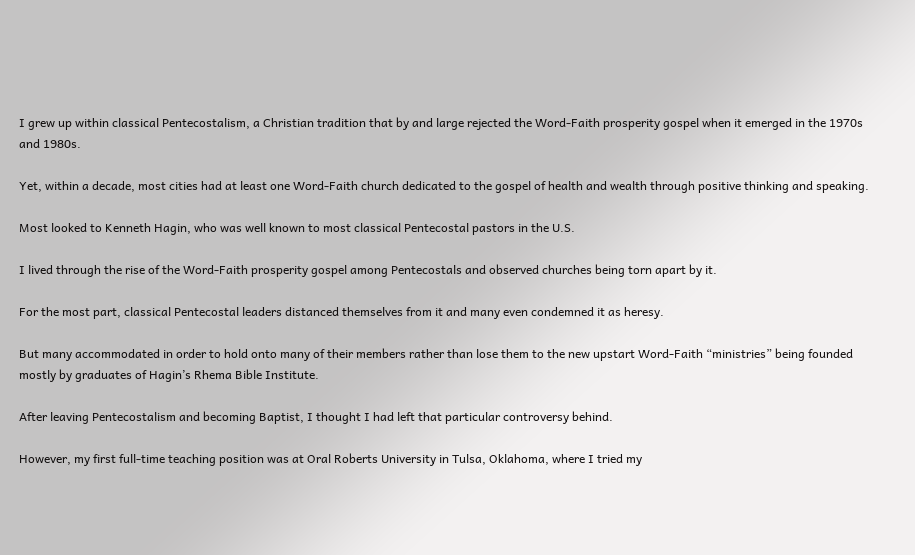I grew up within classical Pentecostalism, a Christian tradition that by and large rejected the Word-Faith prosperity gospel when it emerged in the 1970s and 1980s.

Yet, within a decade, most cities had at least one Word-Faith church dedicated to the gospel of health and wealth through positive thinking and speaking.

Most looked to Kenneth Hagin, who was well known to most classical Pentecostal pastors in the U.S.

I lived through the rise of the Word-Faith prosperity gospel among Pentecostals and observed churches being torn apart by it.

For the most part, classical Pentecostal leaders distanced themselves from it and many even condemned it as heresy.

But many accommodated in order to hold onto many of their members rather than lose them to the new upstart Word-Faith “ministries” being founded mostly by graduates of Hagin’s Rhema Bible Institute.

After leaving Pentecostalism and becoming Baptist, I thought I had left that particular controversy behind.

However, my first full-time teaching position was at Oral Roberts University in Tulsa, Oklahoma, where I tried my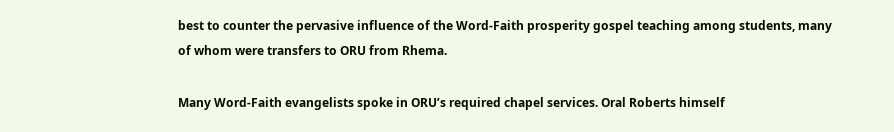best to counter the pervasive influence of the Word-Faith prosperity gospel teaching among students, many of whom were transfers to ORU from Rhema.

Many Word-Faith evangelists spoke in ORU’s required chapel services. Oral Roberts himself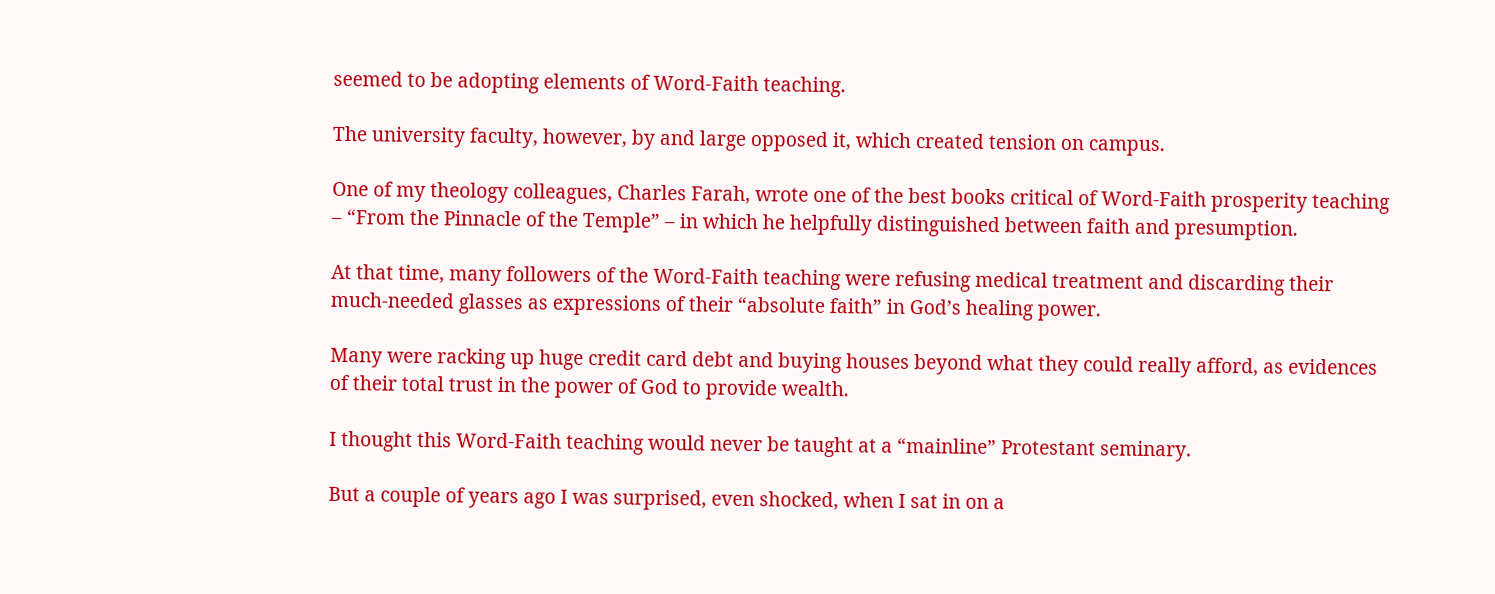seemed to be adopting elements of Word-Faith teaching.

The university faculty, however, by and large opposed it, which created tension on campus.

One of my theology colleagues, Charles Farah, wrote one of the best books critical of Word-Faith prosperity teaching – “From the Pinnacle of the Temple” – in which he helpfully distinguished between faith and presumption.

At that time, many followers of the Word-Faith teaching were refusing medical treatment and discarding their much-needed glasses as expressions of their “absolute faith” in God’s healing power.

Many were racking up huge credit card debt and buying houses beyond what they could really afford, as evidences of their total trust in the power of God to provide wealth.

I thought this Word-Faith teaching would never be taught at a “mainline” Protestant seminary.

But a couple of years ago I was surprised, even shocked, when I sat in on a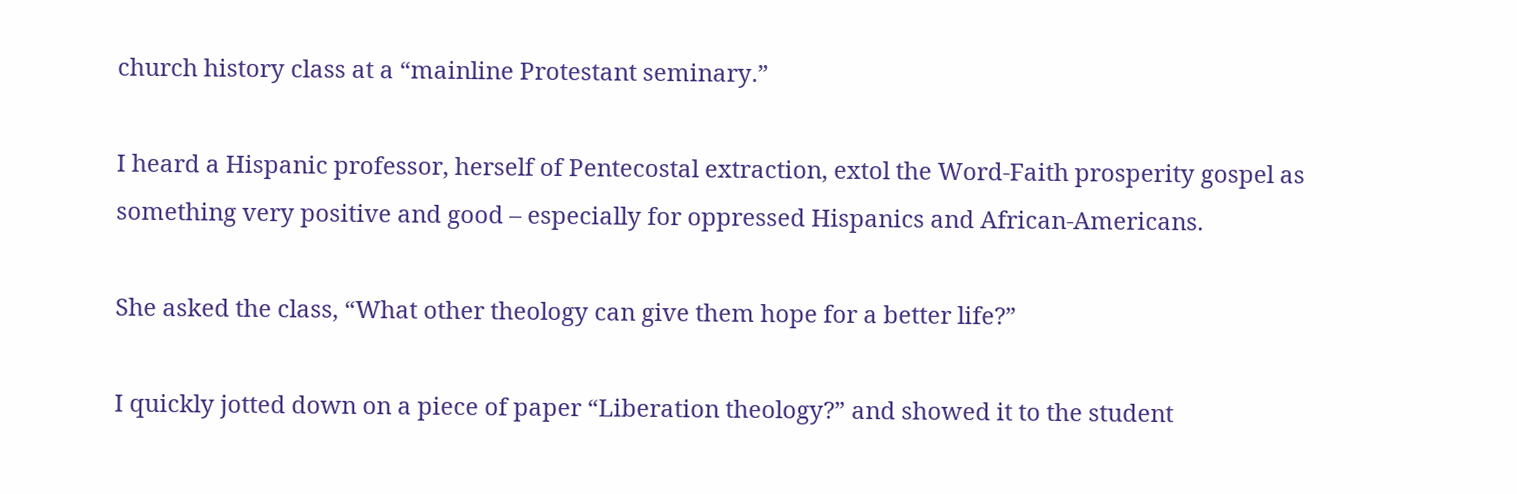church history class at a “mainline Protestant seminary.”

I heard a Hispanic professor, herself of Pentecostal extraction, extol the Word-Faith prosperity gospel as something very positive and good – especially for oppressed Hispanics and African-Americans.

She asked the class, “What other theology can give them hope for a better life?”

I quickly jotted down on a piece of paper “Liberation theology?” and showed it to the student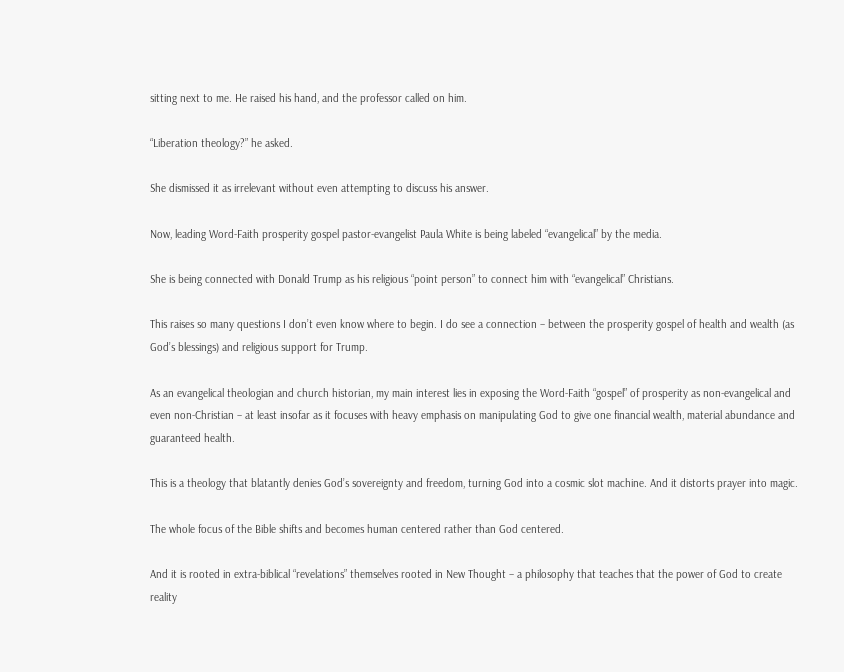sitting next to me. He raised his hand, and the professor called on him.

“Liberation theology?” he asked.

She dismissed it as irrelevant without even attempting to discuss his answer.

Now, leading Word-Faith prosperity gospel pastor-evangelist Paula White is being labeled “evangelical” by the media.

She is being connected with Donald Trump as his religious “point person” to connect him with “evangelical” Christians.

This raises so many questions I don’t even know where to begin. I do see a connection – between the prosperity gospel of health and wealth (as God’s blessings) and religious support for Trump.

As an evangelical theologian and church historian, my main interest lies in exposing the Word-Faith “gospel” of prosperity as non-evangelical and even non-Christian – at least insofar as it focuses with heavy emphasis on manipulating God to give one financial wealth, material abundance and guaranteed health.

This is a theology that blatantly denies God’s sovereignty and freedom, turning God into a cosmic slot machine. And it distorts prayer into magic.

The whole focus of the Bible shifts and becomes human centered rather than God centered.

And it is rooted in extra-biblical “revelations” themselves rooted in New Thought – a philosophy that teaches that the power of God to create reality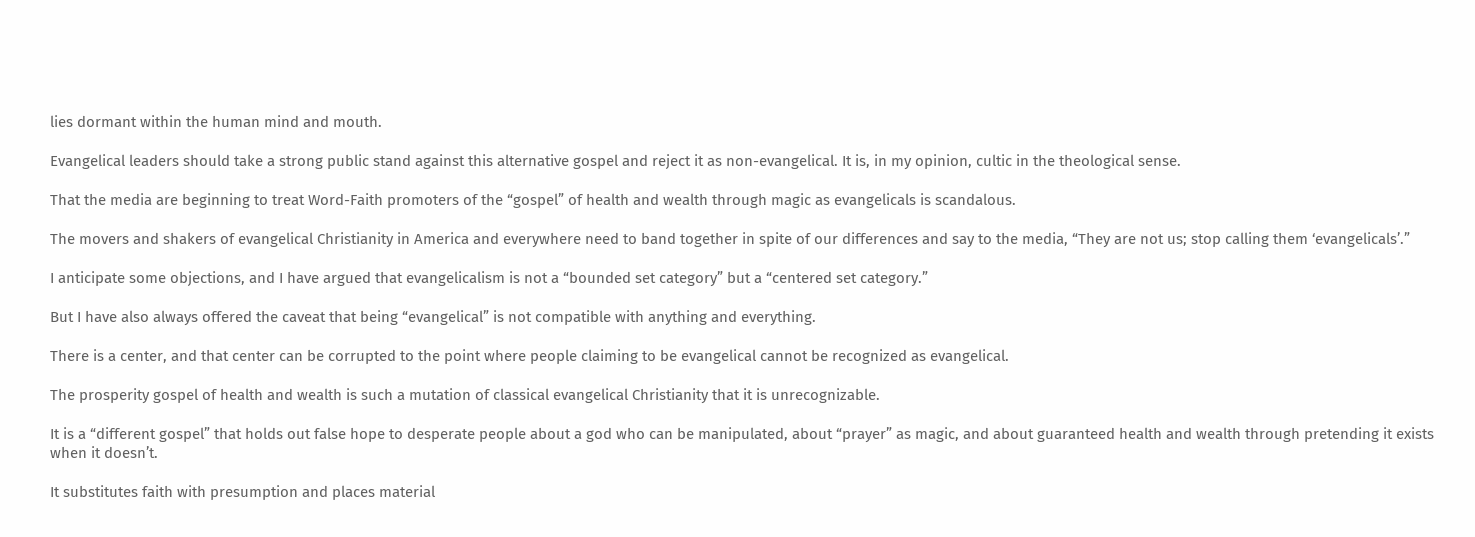lies dormant within the human mind and mouth.

Evangelical leaders should take a strong public stand against this alternative gospel and reject it as non-evangelical. It is, in my opinion, cultic in the theological sense.

That the media are beginning to treat Word-Faith promoters of the “gospel” of health and wealth through magic as evangelicals is scandalous.

The movers and shakers of evangelical Christianity in America and everywhere need to band together in spite of our differences and say to the media, “They are not us; stop calling them ‘evangelicals’.”

I anticipate some objections, and I have argued that evangelicalism is not a “bounded set category” but a “centered set category.”

But I have also always offered the caveat that being “evangelical” is not compatible with anything and everything.

There is a center, and that center can be corrupted to the point where people claiming to be evangelical cannot be recognized as evangelical.

The prosperity gospel of health and wealth is such a mutation of classical evangelical Christianity that it is unrecognizable.

It is a “different gospel” that holds out false hope to desperate people about a god who can be manipulated, about “prayer” as magic, and about guaranteed health and wealth through pretending it exists when it doesn’t.

It substitutes faith with presumption and places material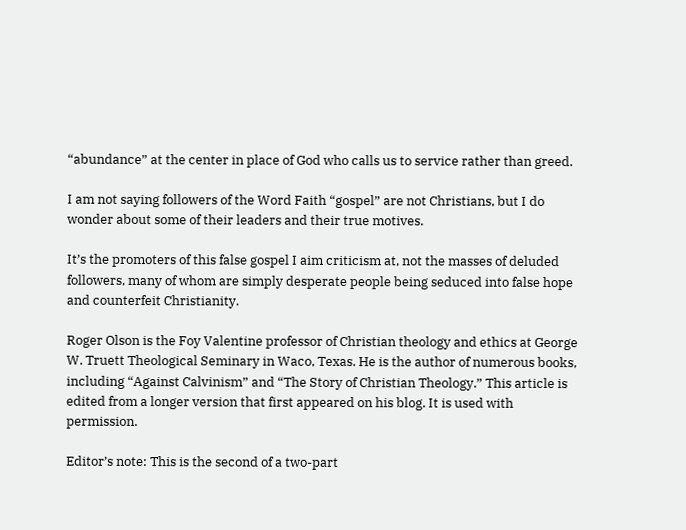“abundance” at the center in place of God who calls us to service rather than greed.

I am not saying followers of the Word Faith “gospel” are not Christians, but I do wonder about some of their leaders and their true motives.

It’s the promoters of this false gospel I aim criticism at, not the masses of deluded followers, many of whom are simply desperate people being seduced into false hope and counterfeit Christianity.

Roger Olson is the Foy Valentine professor of Christian theology and ethics at George W. Truett Theological Seminary in Waco, Texas. He is the author of numerous books, including “Against Calvinism” and “The Story of Christian Theology.” This article is edited from a longer version that first appeared on his blog. It is used with permission.

Editor’s note: This is the second of a two-part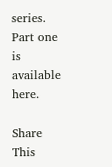series. Part one is available here.

Share This